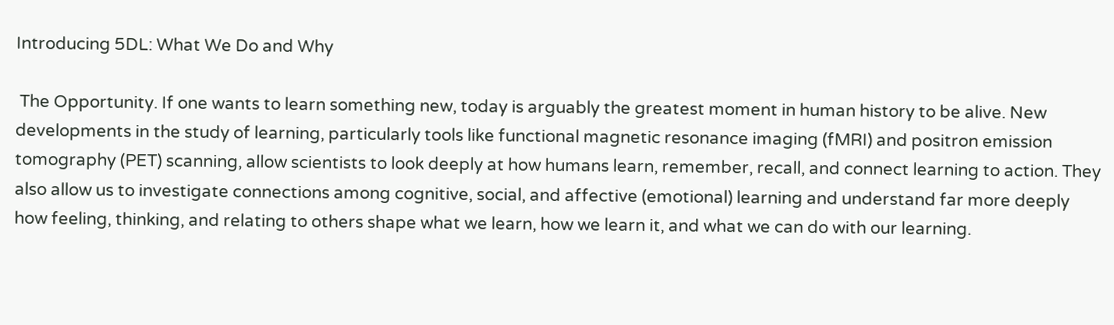Introducing 5DL: What We Do and Why

 The Opportunity. If one wants to learn something new, today is arguably the greatest moment in human history to be alive. New developments in the study of learning, particularly tools like functional magnetic resonance imaging (fMRI) and positron emission tomography (PET) scanning, allow scientists to look deeply at how humans learn, remember, recall, and connect learning to action. They also allow us to investigate connections among cognitive, social, and affective (emotional) learning and understand far more deeply how feeling, thinking, and relating to others shape what we learn, how we learn it, and what we can do with our learning.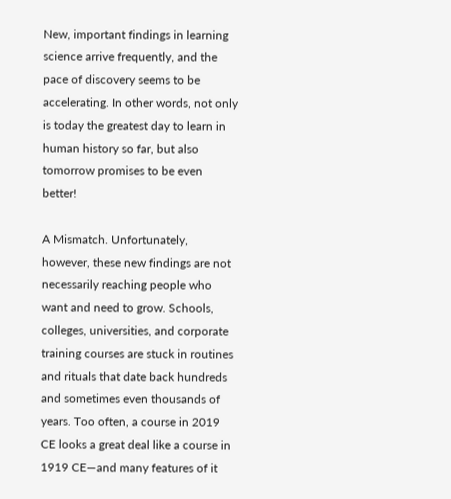New, important findings in learning science arrive frequently, and the pace of discovery seems to be accelerating. In other words, not only is today the greatest day to learn in human history so far, but also tomorrow promises to be even better!

A Mismatch. Unfortunately, however, these new findings are not necessarily reaching people who want and need to grow. Schools, colleges, universities, and corporate training courses are stuck in routines and rituals that date back hundreds and sometimes even thousands of years. Too often, a course in 2019 CE looks a great deal like a course in 1919 CE—and many features of it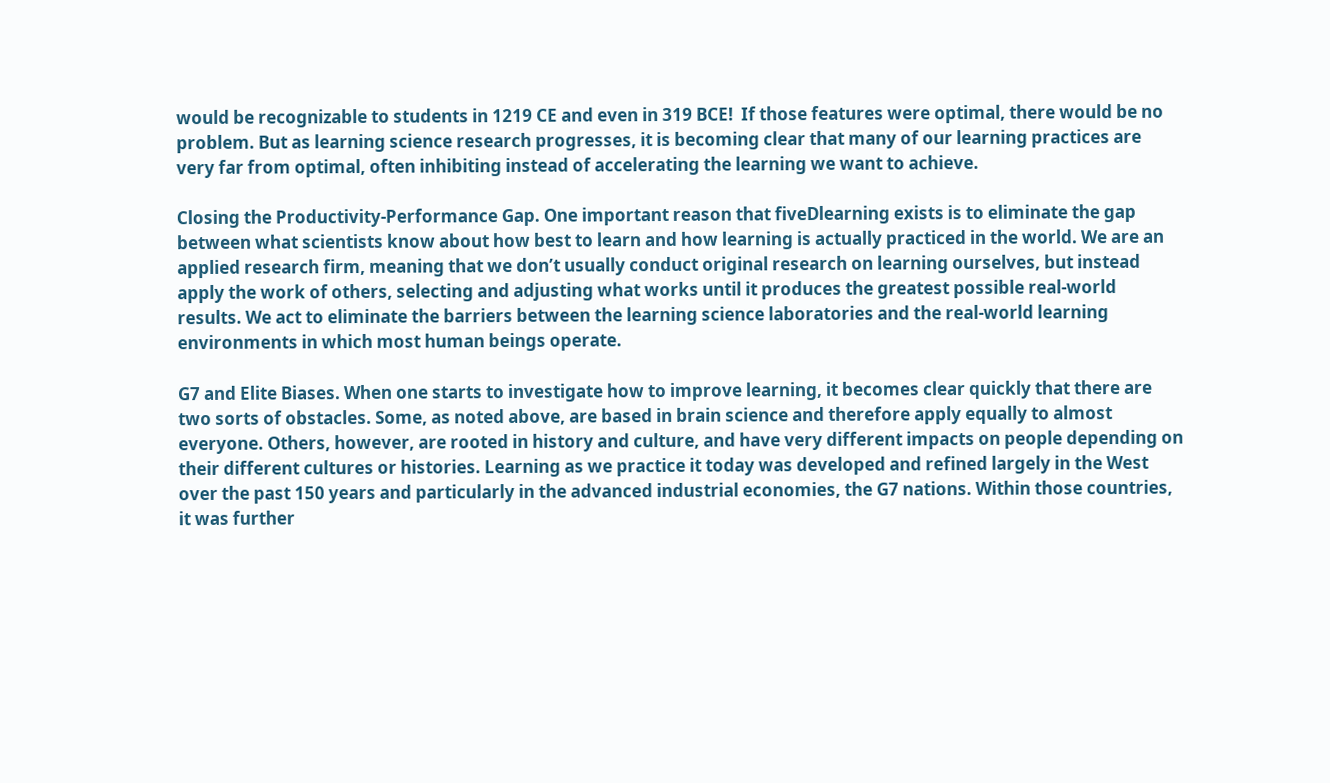would be recognizable to students in 1219 CE and even in 319 BCE!  If those features were optimal, there would be no problem. But as learning science research progresses, it is becoming clear that many of our learning practices are very far from optimal, often inhibiting instead of accelerating the learning we want to achieve.

Closing the Productivity-Performance Gap. One important reason that fiveDlearning exists is to eliminate the gap between what scientists know about how best to learn and how learning is actually practiced in the world. We are an applied research firm, meaning that we don’t usually conduct original research on learning ourselves, but instead apply the work of others, selecting and adjusting what works until it produces the greatest possible real-world results. We act to eliminate the barriers between the learning science laboratories and the real-world learning environments in which most human beings operate.

G7 and Elite Biases. When one starts to investigate how to improve learning, it becomes clear quickly that there are two sorts of obstacles. Some, as noted above, are based in brain science and therefore apply equally to almost everyone. Others, however, are rooted in history and culture, and have very different impacts on people depending on their different cultures or histories. Learning as we practice it today was developed and refined largely in the West over the past 150 years and particularly in the advanced industrial economies, the G7 nations. Within those countries, it was further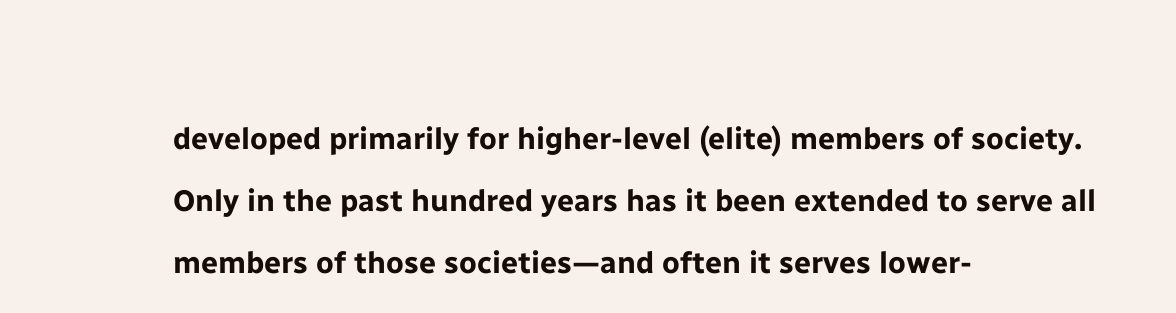developed primarily for higher-level (elite) members of society. Only in the past hundred years has it been extended to serve all members of those societies—and often it serves lower-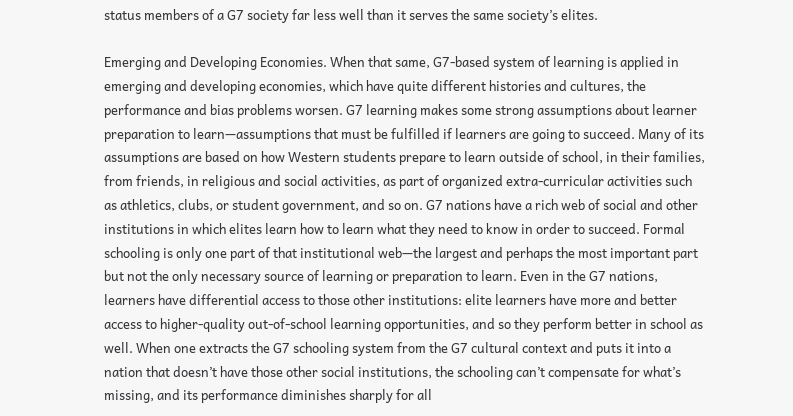status members of a G7 society far less well than it serves the same society’s elites.

Emerging and Developing Economies. When that same, G7-based system of learning is applied in emerging and developing economies, which have quite different histories and cultures, the performance and bias problems worsen. G7 learning makes some strong assumptions about learner preparation to learn—assumptions that must be fulfilled if learners are going to succeed. Many of its assumptions are based on how Western students prepare to learn outside of school, in their families, from friends, in religious and social activities, as part of organized extra-curricular activities such as athletics, clubs, or student government, and so on. G7 nations have a rich web of social and other institutions in which elites learn how to learn what they need to know in order to succeed. Formal schooling is only one part of that institutional web—the largest and perhaps the most important part but not the only necessary source of learning or preparation to learn. Even in the G7 nations, learners have differential access to those other institutions: elite learners have more and better access to higher-quality out-of-school learning opportunities, and so they perform better in school as well. When one extracts the G7 schooling system from the G7 cultural context and puts it into a nation that doesn’t have those other social institutions, the schooling can’t compensate for what’s missing, and its performance diminishes sharply for all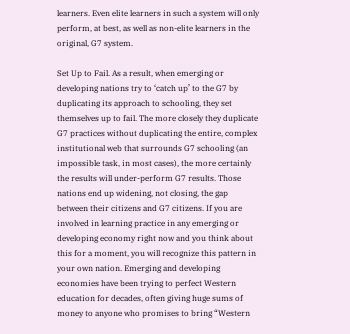learners. Even elite learners in such a system will only perform, at best, as well as non-elite learners in the original, G7 system.

Set Up to Fail. As a result, when emerging or developing nations try to ‘catch up’ to the G7 by duplicating its approach to schooling, they set themselves up to fail. The more closely they duplicate G7 practices without duplicating the entire, complex institutional web that surrounds G7 schooling (an impossible task, in most cases), the more certainly the results will under-perform G7 results. Those nations end up widening, not closing, the gap between their citizens and G7 citizens. If you are involved in learning practice in any emerging or developing economy right now and you think about this for a moment, you will recognize this pattern in your own nation. Emerging and developing economies have been trying to perfect Western education for decades, often giving huge sums of money to anyone who promises to bring “Western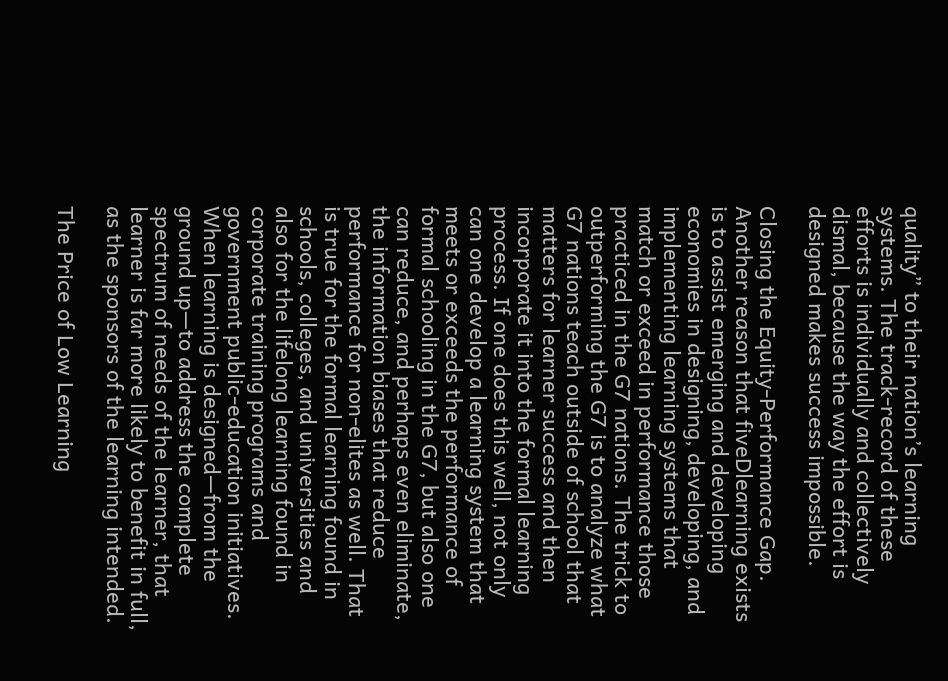quality” to their nation’s learning systems. The track-record of these efforts is individually and collectively dismal, because the way the effort is designed makes success impossible.

Closing the Equity-Performance Gap. Another reason that fiveDlearning exists is to assist emerging and developing economies in designing, developing, and implementing learning systems that match or exceed in performance those practiced in the G7 nations. The trick to outperforming the G7 is to analyze what G7 nations teach outside of school that matters for learner success and then incorporate it into the formal learning process. If one does this well, not only can one develop a learning system that meets or exceeds the performance of formal schooling in the G7, but also one can reduce, and perhaps even eliminate, the information biases that reduce performance for non-elites as well. That is true for the formal learning found in schools, colleges, and universities and also for the lifelong learning found in corporate training programs and government public-education initiatives. When learning is designed—from the ground up—to address the complete spectrum of needs of the learner, that learner is far more likely to benefit in full, as the sponsors of the learning intended.

The Price of Low Learning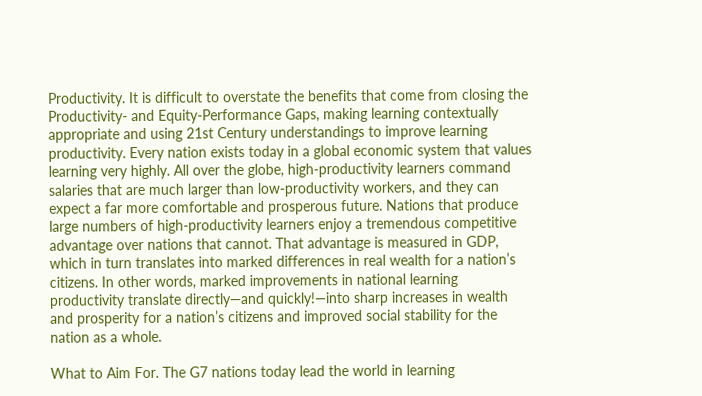Productivity. It is difficult to overstate the benefits that come from closing the Productivity- and Equity-Performance Gaps, making learning contextually appropriate and using 21st Century understandings to improve learning productivity. Every nation exists today in a global economic system that values learning very highly. All over the globe, high-productivity learners command salaries that are much larger than low-productivity workers, and they can expect a far more comfortable and prosperous future. Nations that produce large numbers of high-productivity learners enjoy a tremendous competitive advantage over nations that cannot. That advantage is measured in GDP, which in turn translates into marked differences in real wealth for a nation’s citizens. In other words, marked improvements in national learning productivity translate directly—and quickly!—into sharp increases in wealth and prosperity for a nation’s citizens and improved social stability for the nation as a whole.

What to Aim For. The G7 nations today lead the world in learning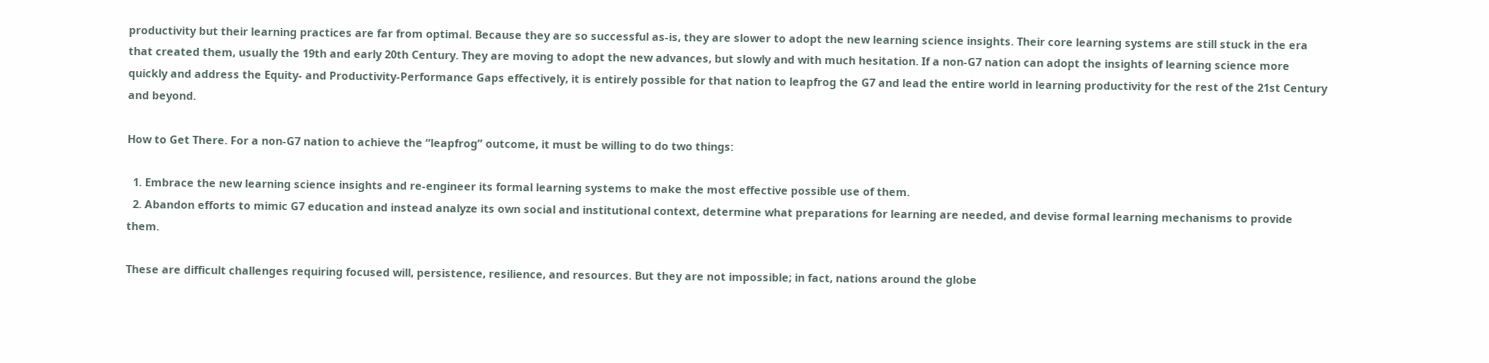productivity but their learning practices are far from optimal. Because they are so successful as-is, they are slower to adopt the new learning science insights. Their core learning systems are still stuck in the era that created them, usually the 19th and early 20th Century. They are moving to adopt the new advances, but slowly and with much hesitation. If a non-G7 nation can adopt the insights of learning science more quickly and address the Equity- and Productivity-Performance Gaps effectively, it is entirely possible for that nation to leapfrog the G7 and lead the entire world in learning productivity for the rest of the 21st Century and beyond.

How to Get There. For a non-G7 nation to achieve the “leapfrog” outcome, it must be willing to do two things:

  1. Embrace the new learning science insights and re-engineer its formal learning systems to make the most effective possible use of them.
  2. Abandon efforts to mimic G7 education and instead analyze its own social and institutional context, determine what preparations for learning are needed, and devise formal learning mechanisms to provide them.

These are difficult challenges requiring focused will, persistence, resilience, and resources. But they are not impossible; in fact, nations around the globe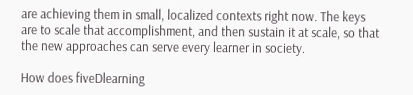are achieving them in small, localized contexts right now. The keys are to scale that accomplishment, and then sustain it at scale, so that the new approaches can serve every learner in society.

How does fiveDlearning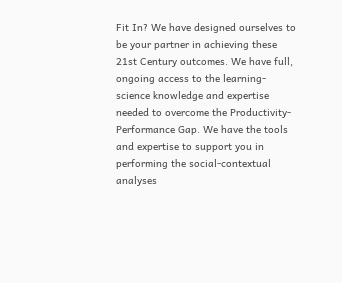Fit In? We have designed ourselves to be your partner in achieving these 21st Century outcomes. We have full, ongoing access to the learning-science knowledge and expertise needed to overcome the Productivity-Performance Gap. We have the tools and expertise to support you in performing the social-contextual analyses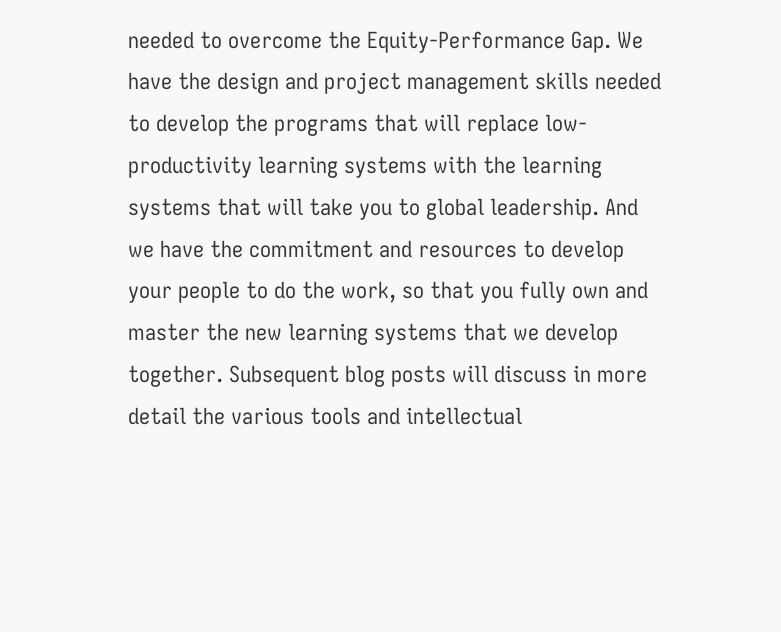needed to overcome the Equity-Performance Gap. We have the design and project management skills needed to develop the programs that will replace low-productivity learning systems with the learning systems that will take you to global leadership. And we have the commitment and resources to develop your people to do the work, so that you fully own and master the new learning systems that we develop together. Subsequent blog posts will discuss in more detail the various tools and intellectual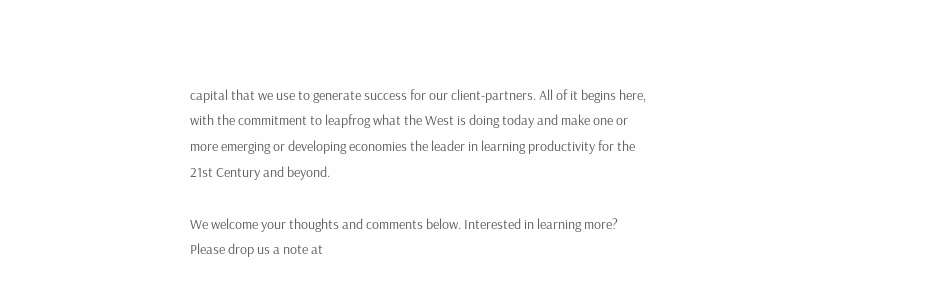capital that we use to generate success for our client-partners. All of it begins here, with the commitment to leapfrog what the West is doing today and make one or more emerging or developing economies the leader in learning productivity for the 21st Century and beyond.

We welcome your thoughts and comments below. Interested in learning more? Please drop us a note at